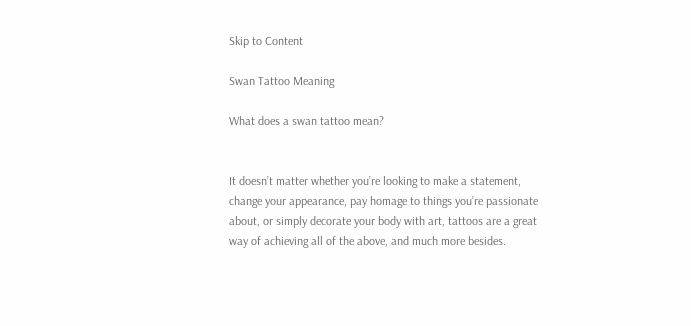Skip to Content

Swan Tattoo Meaning

What does a swan tattoo mean?


It doesn’t matter whether you’re looking to make a statement, change your appearance, pay homage to things you’re passionate about, or simply decorate your body with art, tattoos are a great way of achieving all of the above, and much more besides.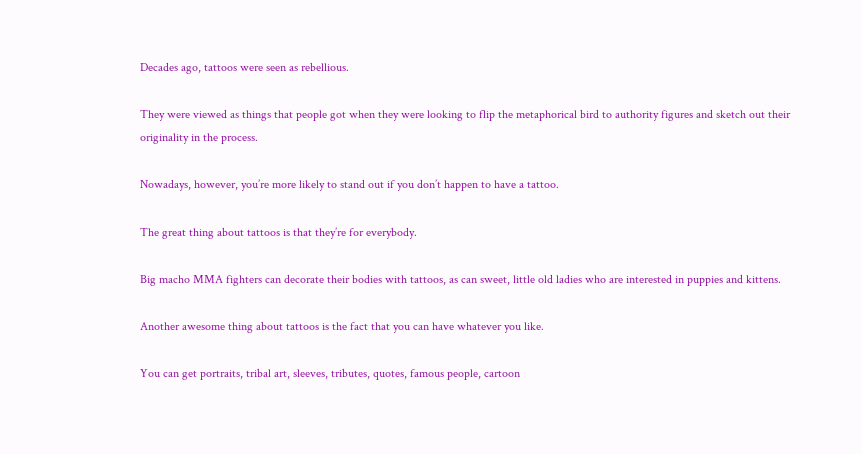Decades ago, tattoos were seen as rebellious.

They were viewed as things that people got when they were looking to flip the metaphorical bird to authority figures and sketch out their originality in the process.

Nowadays, however, you’re more likely to stand out if you don’t happen to have a tattoo.

The great thing about tattoos is that they’re for everybody.

Big macho MMA fighters can decorate their bodies with tattoos, as can sweet, little old ladies who are interested in puppies and kittens.

Another awesome thing about tattoos is the fact that you can have whatever you like.

You can get portraits, tribal art, sleeves, tributes, quotes, famous people, cartoon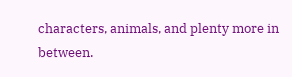characters, animals, and plenty more in between.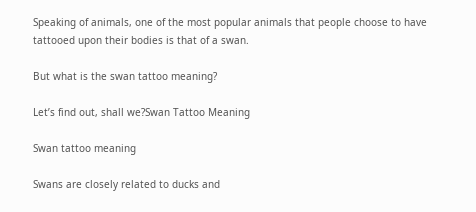Speaking of animals, one of the most popular animals that people choose to have tattooed upon their bodies is that of a swan.

But what is the swan tattoo meaning?

Let’s find out, shall we?Swan Tattoo Meaning

Swan tattoo meaning

Swans are closely related to ducks and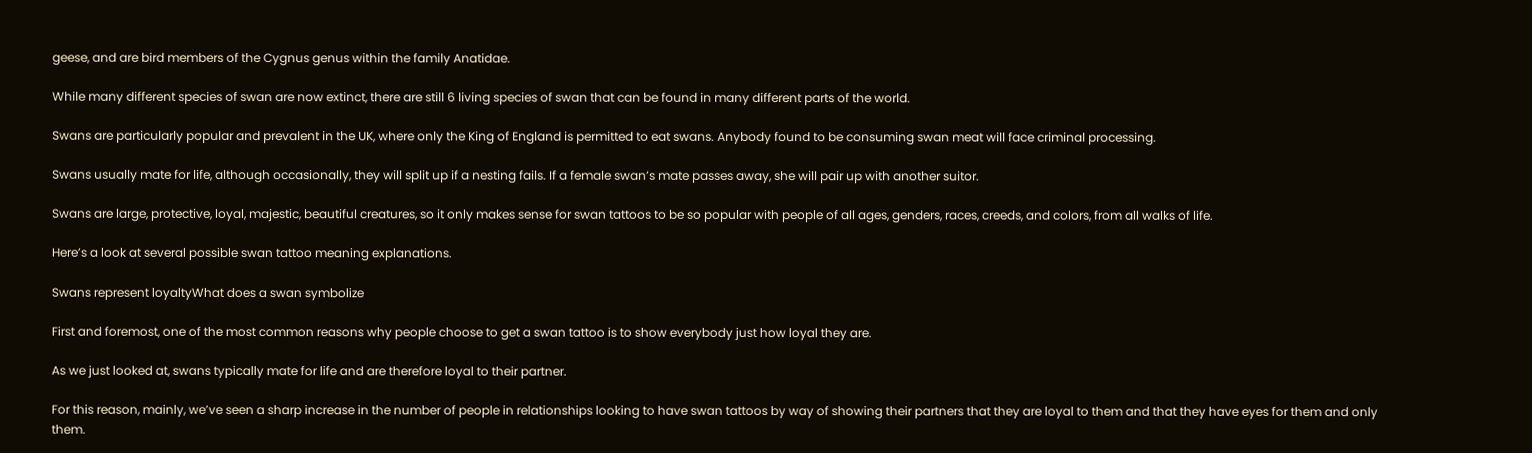geese, and are bird members of the Cygnus genus within the family Anatidae.

While many different species of swan are now extinct, there are still 6 living species of swan that can be found in many different parts of the world.

Swans are particularly popular and prevalent in the UK, where only the King of England is permitted to eat swans. Anybody found to be consuming swan meat will face criminal processing.

Swans usually mate for life, although occasionally, they will split up if a nesting fails. If a female swan’s mate passes away, she will pair up with another suitor.

Swans are large, protective, loyal, majestic, beautiful creatures, so it only makes sense for swan tattoos to be so popular with people of all ages, genders, races, creeds, and colors, from all walks of life.

Here’s a look at several possible swan tattoo meaning explanations.

Swans represent loyaltyWhat does a swan symbolize

First and foremost, one of the most common reasons why people choose to get a swan tattoo is to show everybody just how loyal they are.

As we just looked at, swans typically mate for life and are therefore loyal to their partner.

For this reason, mainly, we’ve seen a sharp increase in the number of people in relationships looking to have swan tattoos by way of showing their partners that they are loyal to them and that they have eyes for them and only them.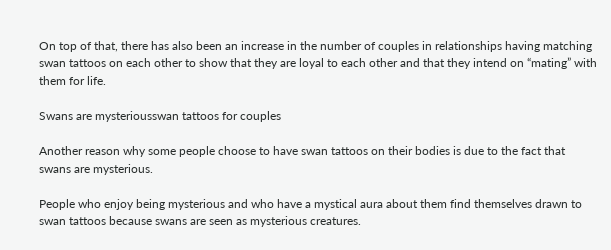On top of that, there has also been an increase in the number of couples in relationships having matching swan tattoos on each other to show that they are loyal to each other and that they intend on “mating” with them for life.

Swans are mysteriousswan tattoos for couples

Another reason why some people choose to have swan tattoos on their bodies is due to the fact that swans are mysterious.

People who enjoy being mysterious and who have a mystical aura about them find themselves drawn to swan tattoos because swans are seen as mysterious creatures.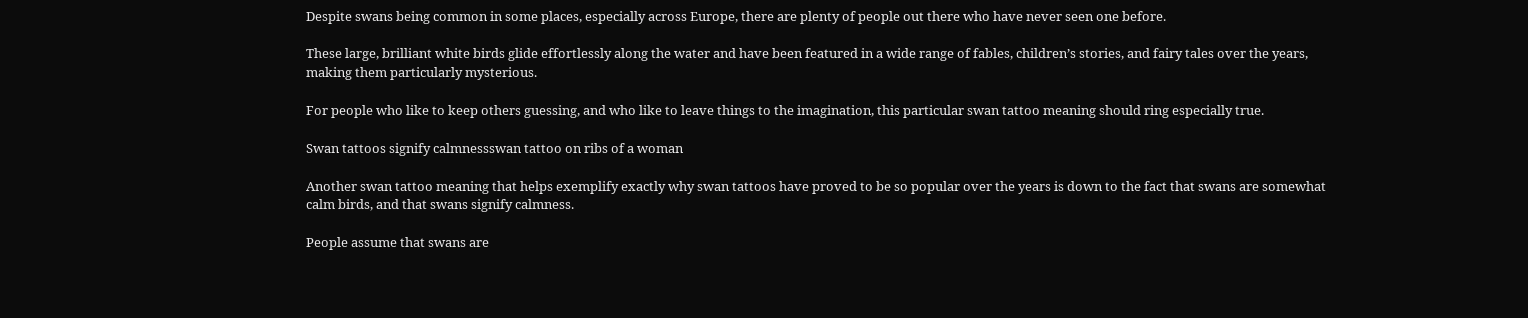Despite swans being common in some places, especially across Europe, there are plenty of people out there who have never seen one before.

These large, brilliant white birds glide effortlessly along the water and have been featured in a wide range of fables, children’s stories, and fairy tales over the years, making them particularly mysterious.

For people who like to keep others guessing, and who like to leave things to the imagination, this particular swan tattoo meaning should ring especially true.

Swan tattoos signify calmnessswan tattoo on ribs of a woman

Another swan tattoo meaning that helps exemplify exactly why swan tattoos have proved to be so popular over the years is down to the fact that swans are somewhat calm birds, and that swans signify calmness.

People assume that swans are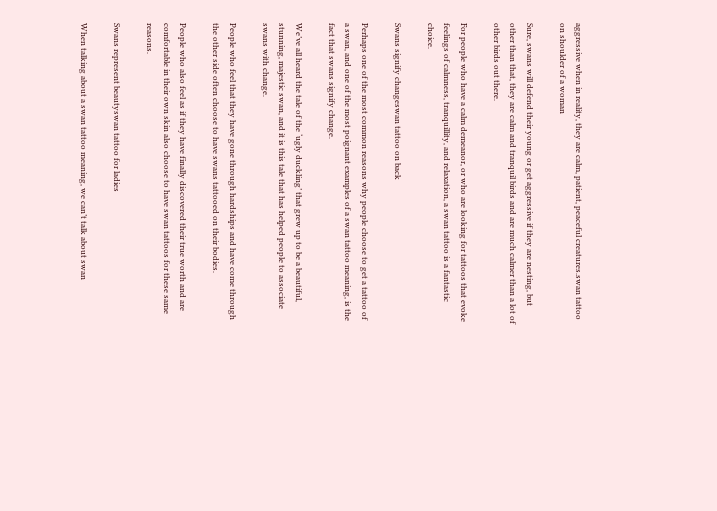aggressive when in reality, they are calm, patient, peaceful creatures.swan tattoo on shoulder of a woman

Sure, swans will defend their young or get aggressive if they are nesting, but other than that, they are calm and tranquil birds and are much calmer than a lot of other birds out there.

For people who have a calm demeanor, or who are looking for tattoos that evoke feelings of calmness, tranquillity, and relaxation, a swan tattoo is a fantastic choice.

Swans signify changeswan tattoo on back

Perhaps one of the most common reasons why people choose to get a tattoo of a swan, and one of the most poignant examples of a swan tattoo meaning, is the fact that swans signify change.

We’ve all heard the tale of the ‘ugly duckling’ that grew up to be a beautiful, stunning, majestic swan, and it is this tale that has helped people to associate swans with change.

People who feel that they have gone through hardships and have come through the other side often choose to have swans tattooed on their bodies.

People who also feel as if they have finally discovered their true worth and are comfortable in their own skin also choose to have swan tattoos for these same reasons.

Swans represent beautyswan tattoo for ladies

When talking about a swan tattoo meaning, we can’t talk about swan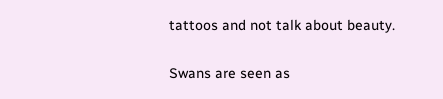tattoos and not talk about beauty.

Swans are seen as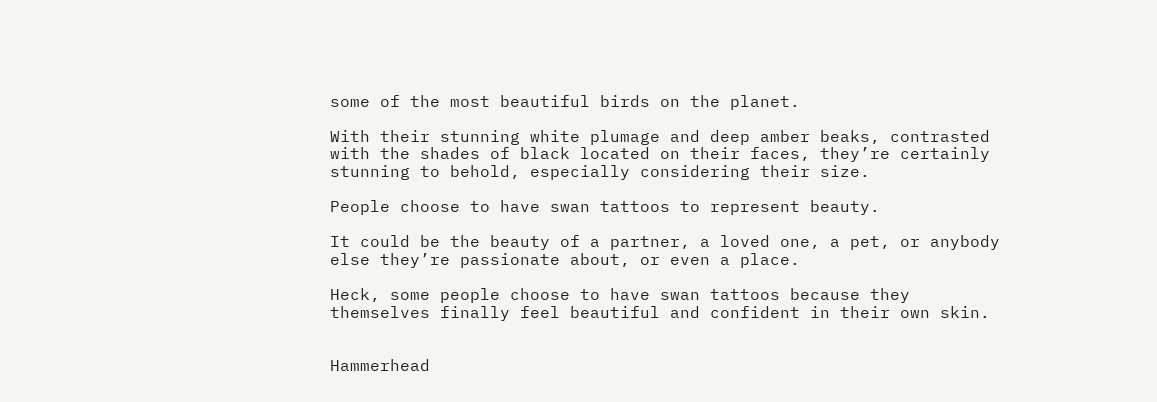some of the most beautiful birds on the planet.

With their stunning white plumage and deep amber beaks, contrasted with the shades of black located on their faces, they’re certainly stunning to behold, especially considering their size.

People choose to have swan tattoos to represent beauty.

It could be the beauty of a partner, a loved one, a pet, or anybody else they’re passionate about, or even a place.

Heck, some people choose to have swan tattoos because they themselves finally feel beautiful and confident in their own skin.


Hammerhead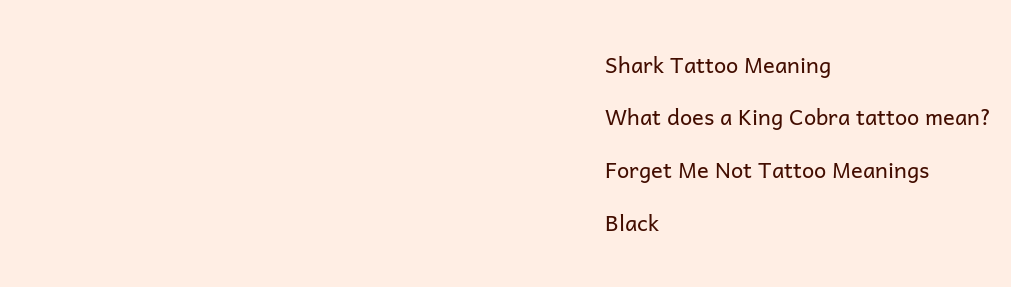Shark Tattoo Meaning

What does a King Cobra tattoo mean?

Forget Me Not Tattoo Meanings

Black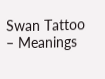Swan Tattoo – Meanings